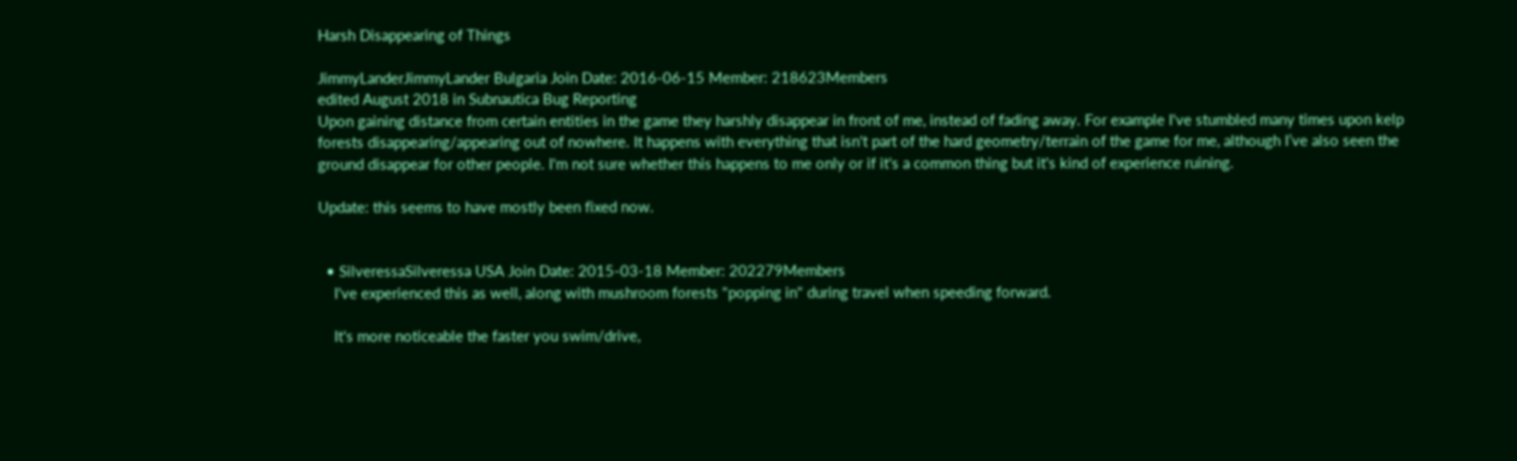Harsh Disappearing of Things

JimmyLanderJimmyLander Bulgaria Join Date: 2016-06-15 Member: 218623Members
edited August 2018 in Subnautica Bug Reporting
Upon gaining distance from certain entities in the game they harshly disappear in front of me, instead of fading away. For example I've stumbled many times upon kelp forests disappearing/appearing out of nowhere. It happens with everything that isn't part of the hard geometry/terrain of the game for me, although I’ve also seen the ground disappear for other people. I'm not sure whether this happens to me only or if it's a common thing but it's kind of experience ruining.

Update: this seems to have mostly been fixed now.


  • SilveressaSilveressa USA Join Date: 2015-03-18 Member: 202279Members
    I've experienced this as well, along with mushroom forests "popping in" during travel when speeding forward.

    It's more noticeable the faster you swim/drive,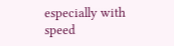especially with speed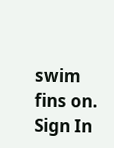swim fins on.
Sign In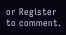or Register to comment.